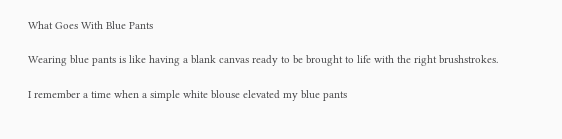What Goes With Blue Pants

Wearing blue pants is like having a blank canvas ready to be brought to life with the right brushstrokes.

I remember a time when a simple white blouse elevated my blue pants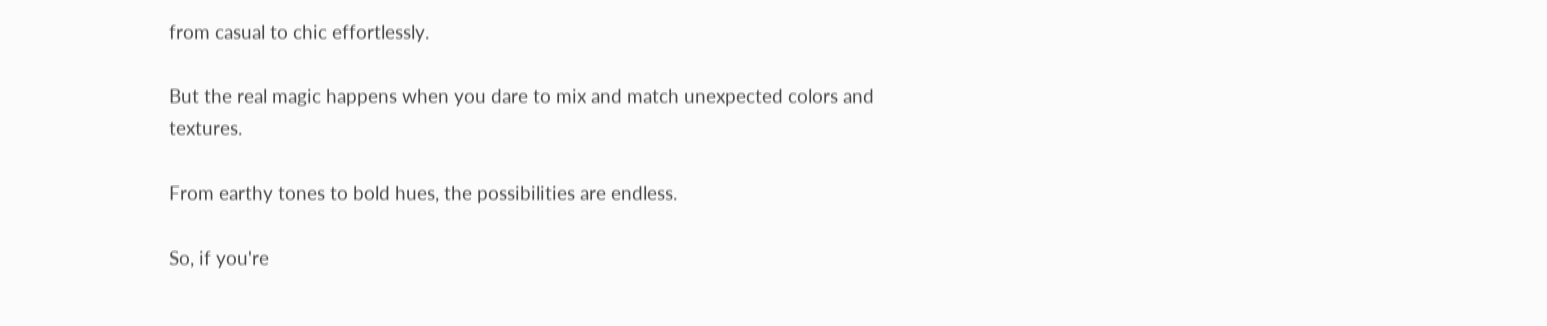from casual to chic effortlessly.

But the real magic happens when you dare to mix and match unexpected colors and textures.

From earthy tones to bold hues, the possibilities are endless.

So, if you're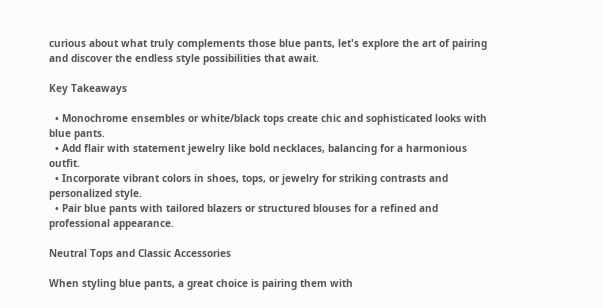curious about what truly complements those blue pants, let's explore the art of pairing and discover the endless style possibilities that await.

Key Takeaways

  • Monochrome ensembles or white/black tops create chic and sophisticated looks with blue pants.
  • Add flair with statement jewelry like bold necklaces, balancing for a harmonious outfit.
  • Incorporate vibrant colors in shoes, tops, or jewelry for striking contrasts and personalized style.
  • Pair blue pants with tailored blazers or structured blouses for a refined and professional appearance.

Neutral Tops and Classic Accessories

When styling blue pants, a great choice is pairing them with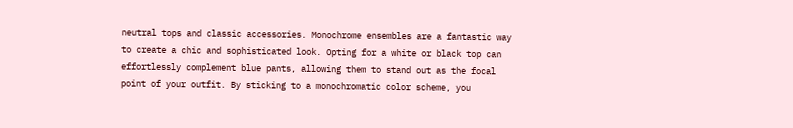neutral tops and classic accessories. Monochrome ensembles are a fantastic way to create a chic and sophisticated look. Opting for a white or black top can effortlessly complement blue pants, allowing them to stand out as the focal point of your outfit. By sticking to a monochromatic color scheme, you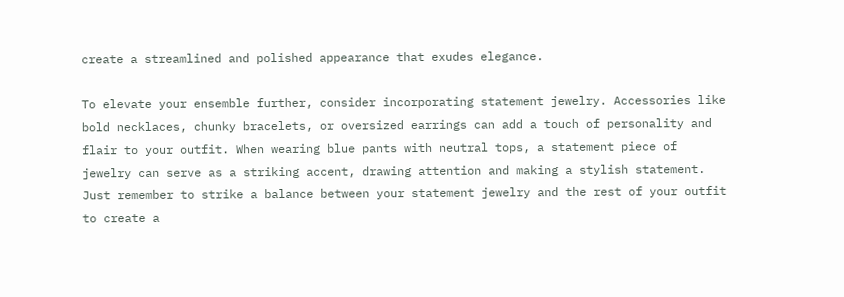create a streamlined and polished appearance that exudes elegance.

To elevate your ensemble further, consider incorporating statement jewelry. Accessories like bold necklaces, chunky bracelets, or oversized earrings can add a touch of personality and flair to your outfit. When wearing blue pants with neutral tops, a statement piece of jewelry can serve as a striking accent, drawing attention and making a stylish statement. Just remember to strike a balance between your statement jewelry and the rest of your outfit to create a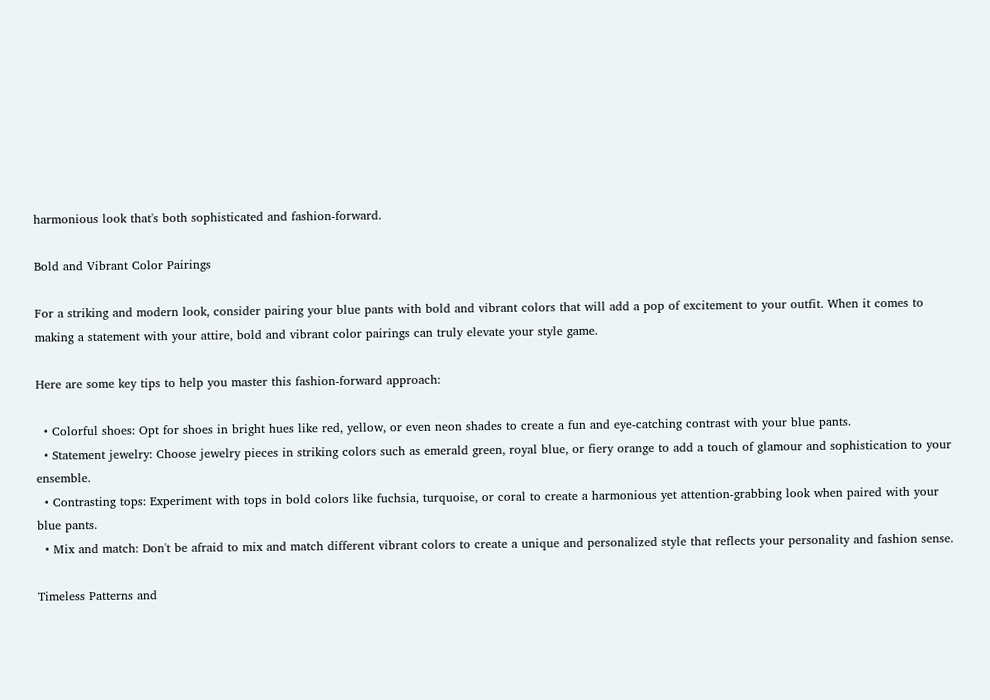harmonious look that's both sophisticated and fashion-forward.

Bold and Vibrant Color Pairings

For a striking and modern look, consider pairing your blue pants with bold and vibrant colors that will add a pop of excitement to your outfit. When it comes to making a statement with your attire, bold and vibrant color pairings can truly elevate your style game.

Here are some key tips to help you master this fashion-forward approach:

  • Colorful shoes: Opt for shoes in bright hues like red, yellow, or even neon shades to create a fun and eye-catching contrast with your blue pants.
  • Statement jewelry: Choose jewelry pieces in striking colors such as emerald green, royal blue, or fiery orange to add a touch of glamour and sophistication to your ensemble.
  • Contrasting tops: Experiment with tops in bold colors like fuchsia, turquoise, or coral to create a harmonious yet attention-grabbing look when paired with your blue pants.
  • Mix and match: Don't be afraid to mix and match different vibrant colors to create a unique and personalized style that reflects your personality and fashion sense.

Timeless Patterns and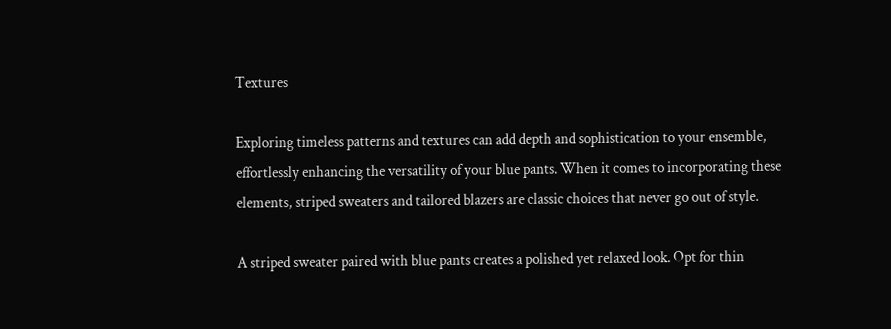Textures

Exploring timeless patterns and textures can add depth and sophistication to your ensemble, effortlessly enhancing the versatility of your blue pants. When it comes to incorporating these elements, striped sweaters and tailored blazers are classic choices that never go out of style.

A striped sweater paired with blue pants creates a polished yet relaxed look. Opt for thin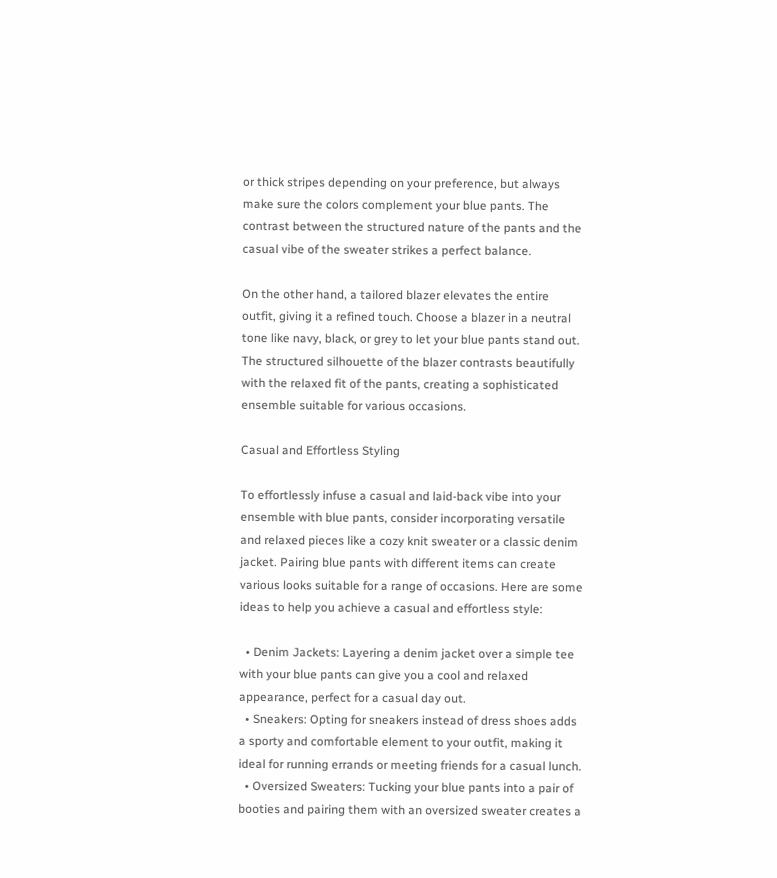or thick stripes depending on your preference, but always make sure the colors complement your blue pants. The contrast between the structured nature of the pants and the casual vibe of the sweater strikes a perfect balance.

On the other hand, a tailored blazer elevates the entire outfit, giving it a refined touch. Choose a blazer in a neutral tone like navy, black, or grey to let your blue pants stand out. The structured silhouette of the blazer contrasts beautifully with the relaxed fit of the pants, creating a sophisticated ensemble suitable for various occasions.

Casual and Effortless Styling

To effortlessly infuse a casual and laid-back vibe into your ensemble with blue pants, consider incorporating versatile and relaxed pieces like a cozy knit sweater or a classic denim jacket. Pairing blue pants with different items can create various looks suitable for a range of occasions. Here are some ideas to help you achieve a casual and effortless style:

  • Denim Jackets: Layering a denim jacket over a simple tee with your blue pants can give you a cool and relaxed appearance, perfect for a casual day out.
  • Sneakers: Opting for sneakers instead of dress shoes adds a sporty and comfortable element to your outfit, making it ideal for running errands or meeting friends for a casual lunch.
  • Oversized Sweaters: Tucking your blue pants into a pair of booties and pairing them with an oversized sweater creates a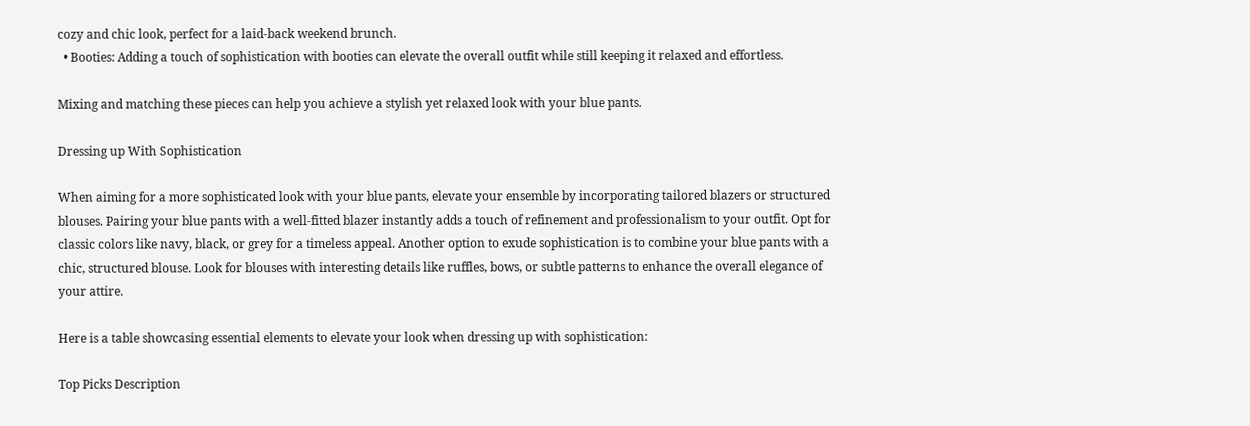cozy and chic look, perfect for a laid-back weekend brunch.
  • Booties: Adding a touch of sophistication with booties can elevate the overall outfit while still keeping it relaxed and effortless.

Mixing and matching these pieces can help you achieve a stylish yet relaxed look with your blue pants.

Dressing up With Sophistication

When aiming for a more sophisticated look with your blue pants, elevate your ensemble by incorporating tailored blazers or structured blouses. Pairing your blue pants with a well-fitted blazer instantly adds a touch of refinement and professionalism to your outfit. Opt for classic colors like navy, black, or grey for a timeless appeal. Another option to exude sophistication is to combine your blue pants with a chic, structured blouse. Look for blouses with interesting details like ruffles, bows, or subtle patterns to enhance the overall elegance of your attire.

Here is a table showcasing essential elements to elevate your look when dressing up with sophistication:

Top Picks Description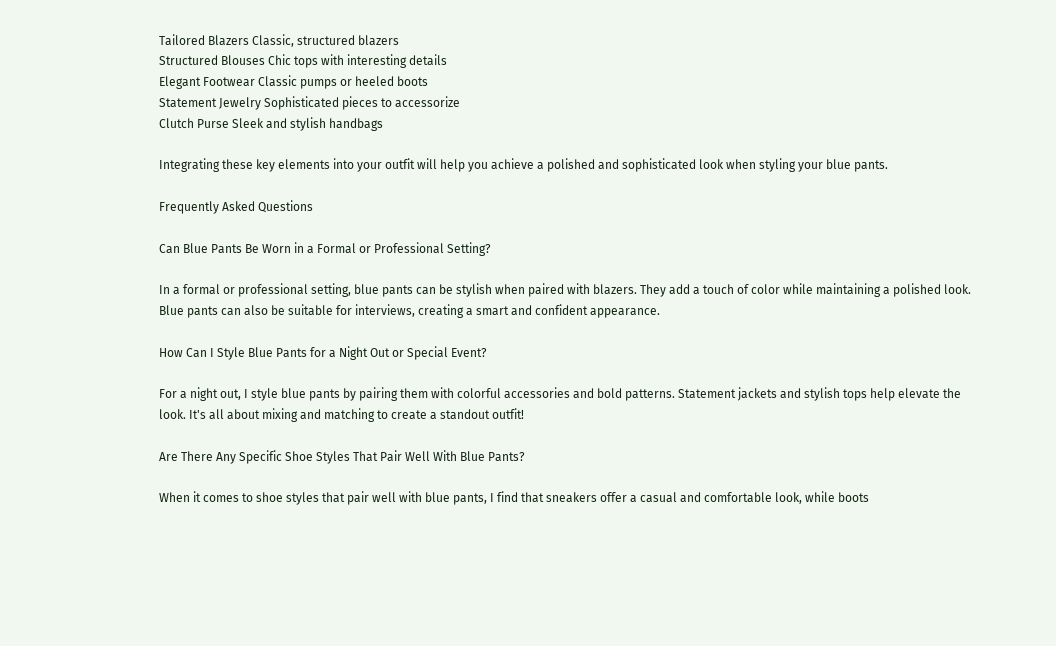Tailored Blazers Classic, structured blazers
Structured Blouses Chic tops with interesting details
Elegant Footwear Classic pumps or heeled boots
Statement Jewelry Sophisticated pieces to accessorize
Clutch Purse Sleek and stylish handbags

Integrating these key elements into your outfit will help you achieve a polished and sophisticated look when styling your blue pants.

Frequently Asked Questions

Can Blue Pants Be Worn in a Formal or Professional Setting?

In a formal or professional setting, blue pants can be stylish when paired with blazers. They add a touch of color while maintaining a polished look. Blue pants can also be suitable for interviews, creating a smart and confident appearance.

How Can I Style Blue Pants for a Night Out or Special Event?

For a night out, I style blue pants by pairing them with colorful accessories and bold patterns. Statement jackets and stylish tops help elevate the look. It's all about mixing and matching to create a standout outfit!

Are There Any Specific Shoe Styles That Pair Well With Blue Pants?

When it comes to shoe styles that pair well with blue pants, I find that sneakers offer a casual and comfortable look, while boots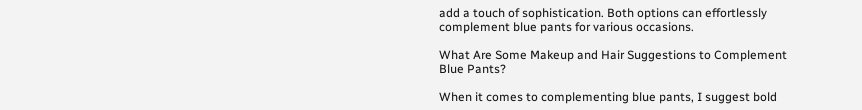add a touch of sophistication. Both options can effortlessly complement blue pants for various occasions.

What Are Some Makeup and Hair Suggestions to Complement Blue Pants?

When it comes to complementing blue pants, I suggest bold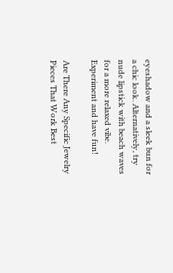eyeshadow and a sleek bun for a chic look. Alternatively, try nude lipstick with beach waves for a more relaxed vibe. Experiment and have fun!

Are There Any Specific Jewelry Pieces That Work Best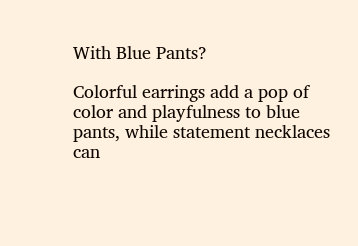With Blue Pants?

Colorful earrings add a pop of color and playfulness to blue pants, while statement necklaces can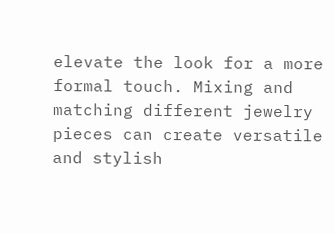elevate the look for a more formal touch. Mixing and matching different jewelry pieces can create versatile and stylish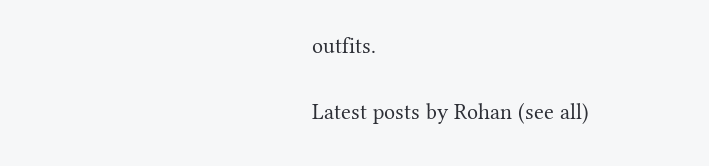outfits.

Latest posts by Rohan (see all)